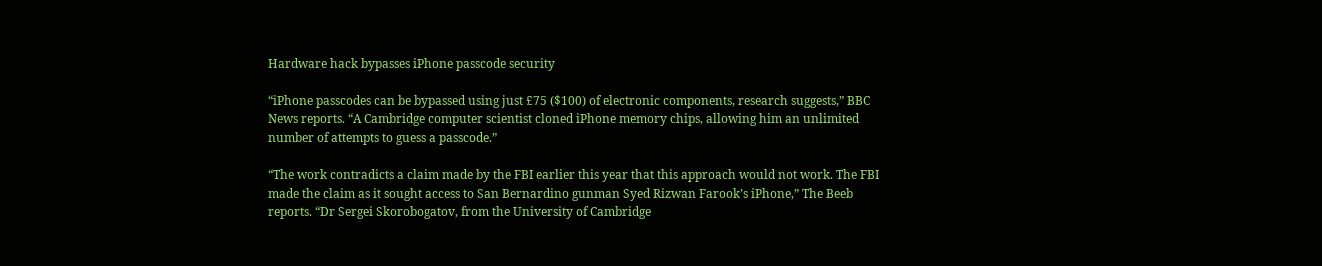Hardware hack bypasses iPhone passcode security

“iPhone passcodes can be bypassed using just £75 ($100) of electronic components, research suggests,” BBC News reports. “A Cambridge computer scientist cloned iPhone memory chips, allowing him an unlimited number of attempts to guess a passcode.”

“The work contradicts a claim made by the FBI earlier this year that this approach would not work. The FBI made the claim as it sought access to San Bernardino gunman Syed Rizwan Farook’s iPhone,” The Beeb reports. “Dr Sergei Skorobogatov, from the University of Cambridge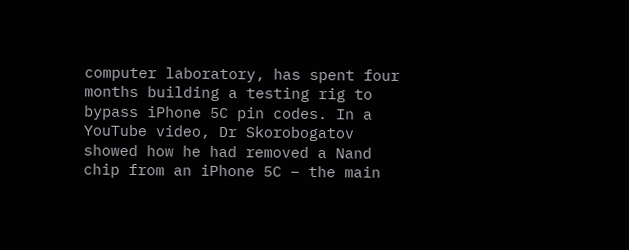computer laboratory, has spent four months building a testing rig to bypass iPhone 5C pin codes. In a YouTube video, Dr Skorobogatov showed how he had removed a Nand chip from an iPhone 5C – the main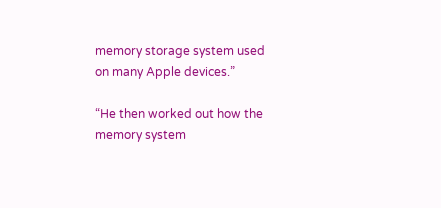memory storage system used on many Apple devices.”

“He then worked out how the memory system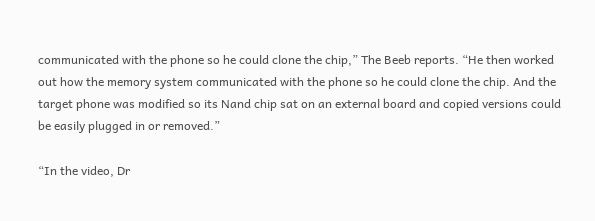communicated with the phone so he could clone the chip,” The Beeb reports. “He then worked out how the memory system communicated with the phone so he could clone the chip. And the target phone was modified so its Nand chip sat on an external board and copied versions could be easily plugged in or removed.”

“In the video, Dr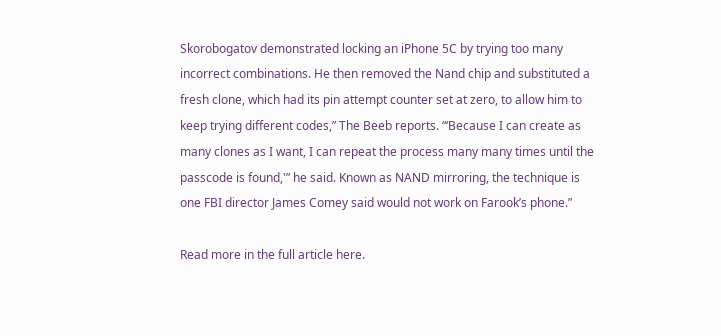Skorobogatov demonstrated locking an iPhone 5C by trying too many incorrect combinations. He then removed the Nand chip and substituted a fresh clone, which had its pin attempt counter set at zero, to allow him to keep trying different codes,” The Beeb reports. “‘Because I can create as many clones as I want, I can repeat the process many many times until the passcode is found,'” he said. Known as NAND mirroring, the technique is one FBI director James Comey said would not work on Farook’s phone.”

Read more in the full article here.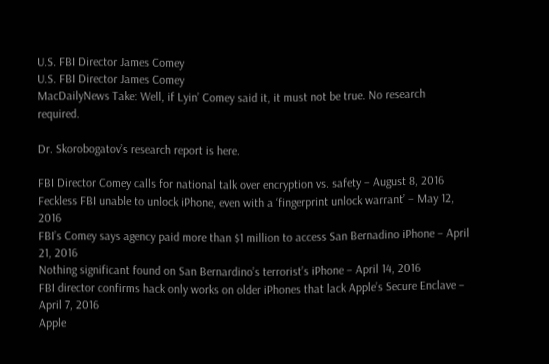U.S. FBI Director James Comey
U.S. FBI Director James Comey
MacDailyNews Take: Well, if Lyin’ Comey said it, it must not be true. No research required.

Dr. Skorobogatov’s research report is here.

FBI Director Comey calls for national talk over encryption vs. safety – August 8, 2016
Feckless FBI unable to unlock iPhone, even with a ‘fingerprint unlock warrant’ – May 12, 2016
FBI’s Comey says agency paid more than $1 million to access San Bernadino iPhone – April 21, 2016
Nothing significant found on San Bernardino’s terrorist’s iPhone – April 14, 2016
FBI director confirms hack only works on older iPhones that lack Apple’s Secure Enclave – April 7, 2016
Apple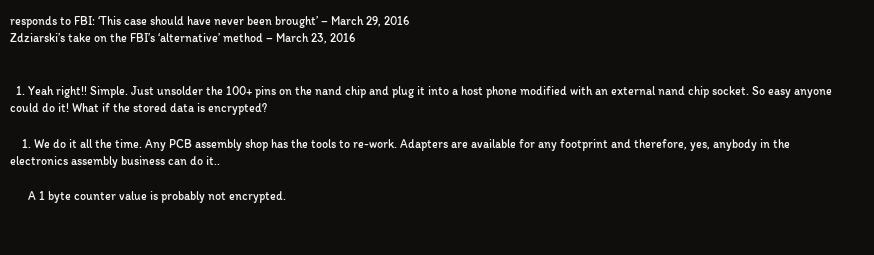responds to FBI: ‘This case should have never been brought’ – March 29, 2016
Zdziarski’s take on the FBI’s ‘alternative’ method – March 23, 2016


  1. Yeah right!! Simple. Just unsolder the 100+ pins on the nand chip and plug it into a host phone modified with an external nand chip socket. So easy anyone could do it! What if the stored data is encrypted?

    1. We do it all the time. Any PCB assembly shop has the tools to re-work. Adapters are available for any footprint and therefore, yes, anybody in the electronics assembly business can do it..

      A 1 byte counter value is probably not encrypted.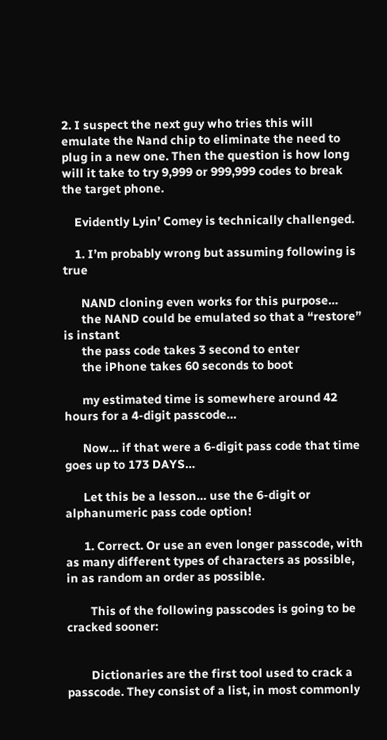2. I suspect the next guy who tries this will emulate the Nand chip to eliminate the need to plug in a new one. Then the question is how long will it take to try 9,999 or 999,999 codes to break the target phone.

    Evidently Lyin’ Comey is technically challenged.

    1. I’m probably wrong but assuming following is true

      NAND cloning even works for this purpose…
      the NAND could be emulated so that a “restore” is instant
      the pass code takes 3 second to enter
      the iPhone takes 60 seconds to boot

      my estimated time is somewhere around 42 hours for a 4-digit passcode…

      Now… if that were a 6-digit pass code that time goes up to 173 DAYS…

      Let this be a lesson… use the 6-digit or alphanumeric pass code option!

      1. Correct. Or use an even longer passcode, with as many different types of characters as possible, in as random an order as possible.

        This of the following passcodes is going to be cracked sooner:


        Dictionaries are the first tool used to crack a passcode. They consist of a list, in most commonly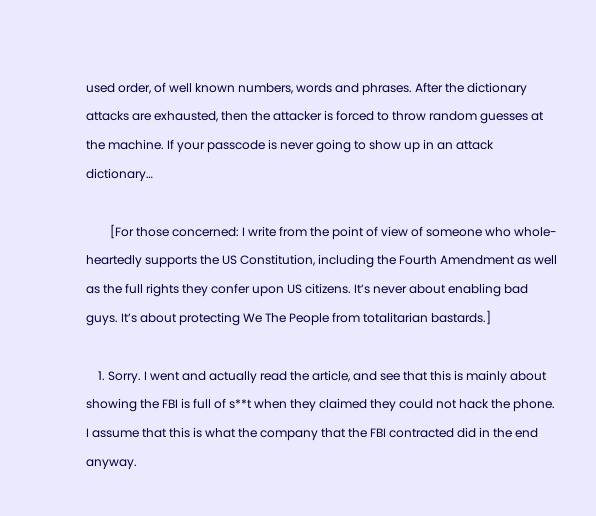used order, of well known numbers, words and phrases. After the dictionary attacks are exhausted, then the attacker is forced to throw random guesses at the machine. If your passcode is never going to show up in an attack dictionary…

        [For those concerned: I write from the point of view of someone who whole-heartedly supports the US Constitution, including the Fourth Amendment as well as the full rights they confer upon US citizens. It’s never about enabling bad guys. It’s about protecting We The People from totalitarian bastards.]

    1. Sorry. I went and actually read the article, and see that this is mainly about showing the FBI is full of s**t when they claimed they could not hack the phone. I assume that this is what the company that the FBI contracted did in the end anyway.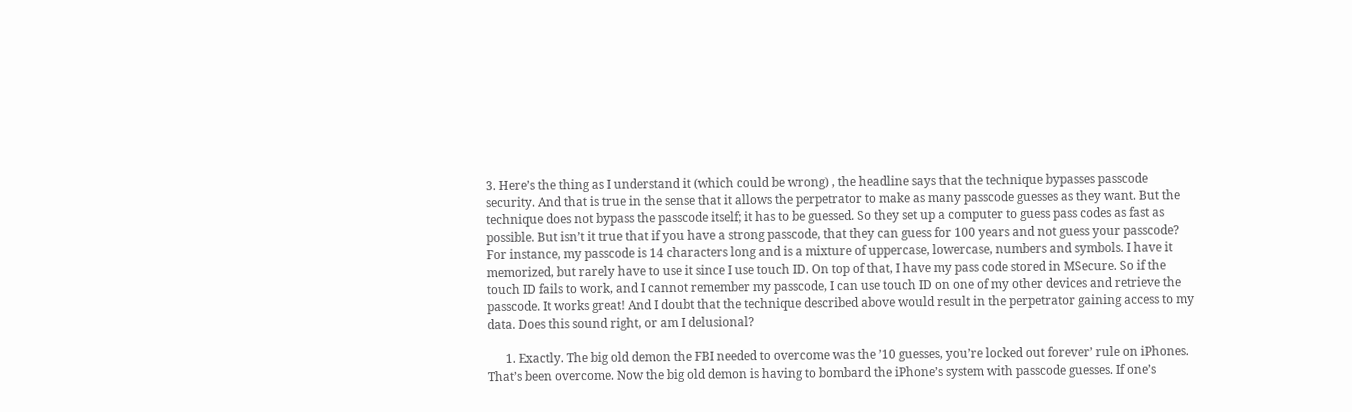3. Here’s the thing as I understand it (which could be wrong) , the headline says that the technique bypasses passcode security. And that is true in the sense that it allows the perpetrator to make as many passcode guesses as they want. But the technique does not bypass the passcode itself; it has to be guessed. So they set up a computer to guess pass codes as fast as possible. But isn’t it true that if you have a strong passcode, that they can guess for 100 years and not guess your passcode? For instance, my passcode is 14 characters long and is a mixture of uppercase, lowercase, numbers and symbols. I have it memorized, but rarely have to use it since I use touch ID. On top of that, I have my pass code stored in MSecure. So if the touch ID fails to work, and I cannot remember my passcode, I can use touch ID on one of my other devices and retrieve the passcode. It works great! And I doubt that the technique described above would result in the perpetrator gaining access to my data. Does this sound right, or am I delusional?

      1. Exactly. The big old demon the FBI needed to overcome was the ’10 guesses, you’re locked out forever’ rule on iPhones. That’s been overcome. Now the big old demon is having to bombard the iPhone’s system with passcode guesses. If one’s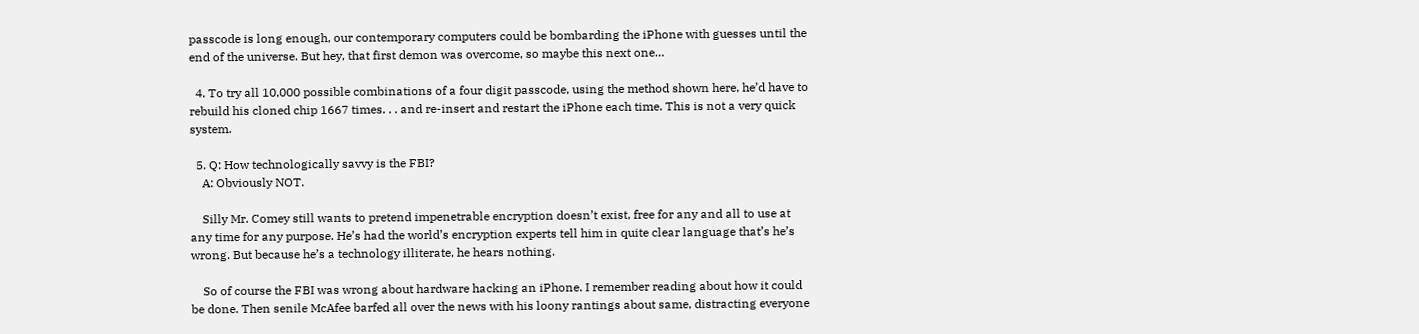passcode is long enough, our contemporary computers could be bombarding the iPhone with guesses until the end of the universe. But hey, that first demon was overcome, so maybe this next one…

  4. To try all 10,000 possible combinations of a four digit passcode, using the method shown here, he’d have to rebuild his cloned chip 1667 times. . . and re-insert and restart the iPhone each time. This is not a very quick system.

  5. Q: How technologically savvy is the FBI?
    A: Obviously NOT.

    Silly Mr. Comey still wants to pretend impenetrable encryption doesn’t exist, free for any and all to use at any time for any purpose. He’s had the world’s encryption experts tell him in quite clear language that’s he’s wrong. But because he’s a technology illiterate, he hears nothing.

    So of course the FBI was wrong about hardware hacking an iPhone. I remember reading about how it could be done. Then senile McAfee barfed all over the news with his loony rantings about same, distracting everyone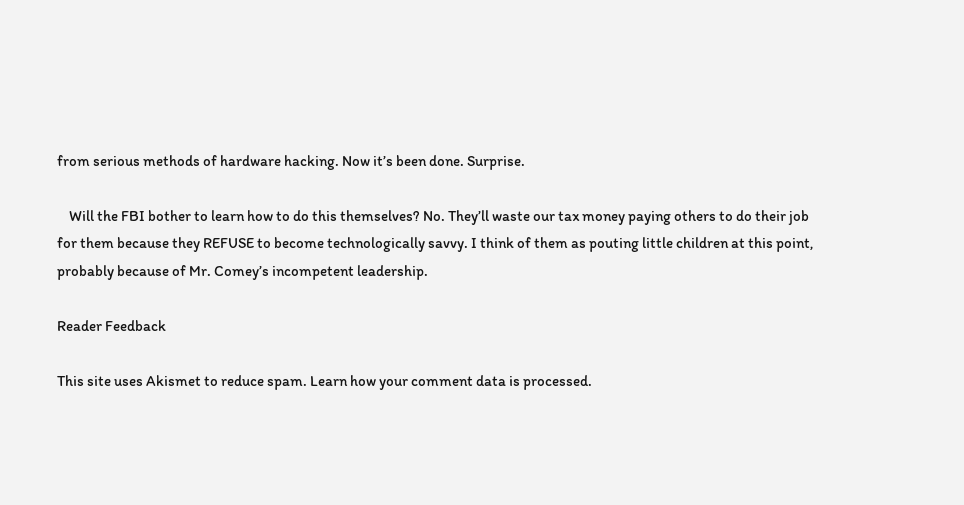from serious methods of hardware hacking. Now it’s been done. Surprise.

    Will the FBI bother to learn how to do this themselves? No. They’ll waste our tax money paying others to do their job for them because they REFUSE to become technologically savvy. I think of them as pouting little children at this point, probably because of Mr. Comey’s incompetent leadership.

Reader Feedback

This site uses Akismet to reduce spam. Learn how your comment data is processed.